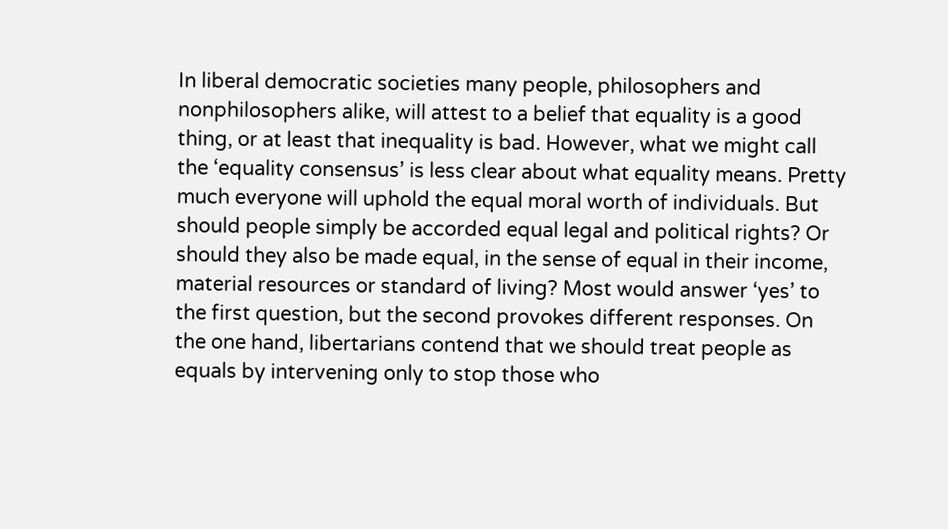In liberal democratic societies many people, philosophers and nonphilosophers alike, will attest to a belief that equality is a good thing, or at least that inequality is bad. However, what we might call the ‘equality consensus’ is less clear about what equality means. Pretty much everyone will uphold the equal moral worth of individuals. But should people simply be accorded equal legal and political rights? Or should they also be made equal, in the sense of equal in their income, material resources or standard of living? Most would answer ‘yes’ to the first question, but the second provokes different responses. On the one hand, libertarians contend that we should treat people as equals by intervening only to stop those who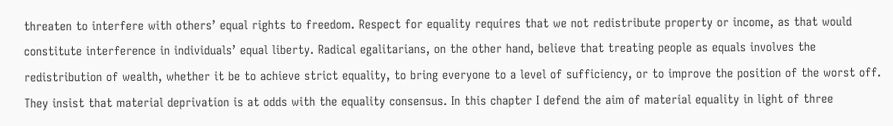threaten to interfere with others’ equal rights to freedom. Respect for equality requires that we not redistribute property or income, as that would constitute interference in individuals’ equal liberty. Radical egalitarians, on the other hand, believe that treating people as equals involves the redistribution of wealth, whether it be to achieve strict equality, to bring everyone to a level of sufficiency, or to improve the position of the worst off. They insist that material deprivation is at odds with the equality consensus. In this chapter I defend the aim of material equality in light of three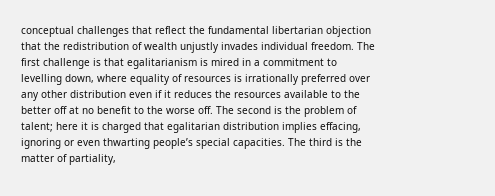conceptual challenges that reflect the fundamental libertarian objection that the redistribution of wealth unjustly invades individual freedom. The first challenge is that egalitarianism is mired in a commitment to levelling down, where equality of resources is irrationally preferred over any other distribution even if it reduces the resources available to the better off at no benefit to the worse off. The second is the problem of talent; here it is charged that egalitarian distribution implies effacing, ignoring or even thwarting people’s special capacities. The third is the matter of partiality,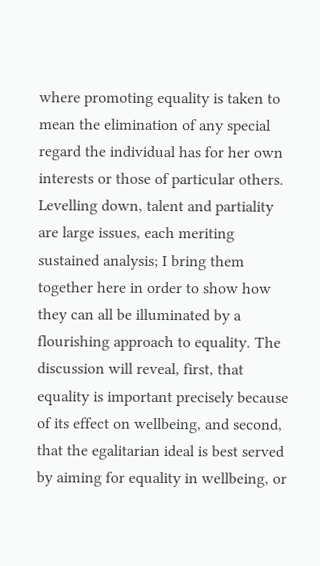where promoting equality is taken to mean the elimination of any special regard the individual has for her own interests or those of particular others. Levelling down, talent and partiality are large issues, each meriting sustained analysis; I bring them together here in order to show how they can all be illuminated by a flourishing approach to equality. The discussion will reveal, first, that equality is important precisely because of its effect on wellbeing, and second, that the egalitarian ideal is best served by aiming for equality in wellbeing, or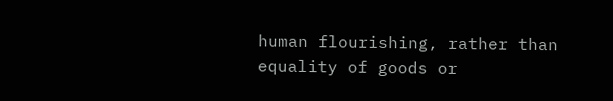human flourishing, rather than equality of goods or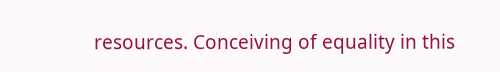resources. Conceiving of equality in this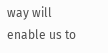way will enable us to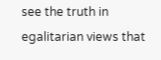see the truth in egalitarian views that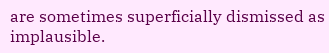are sometimes superficially dismissed as implausible.